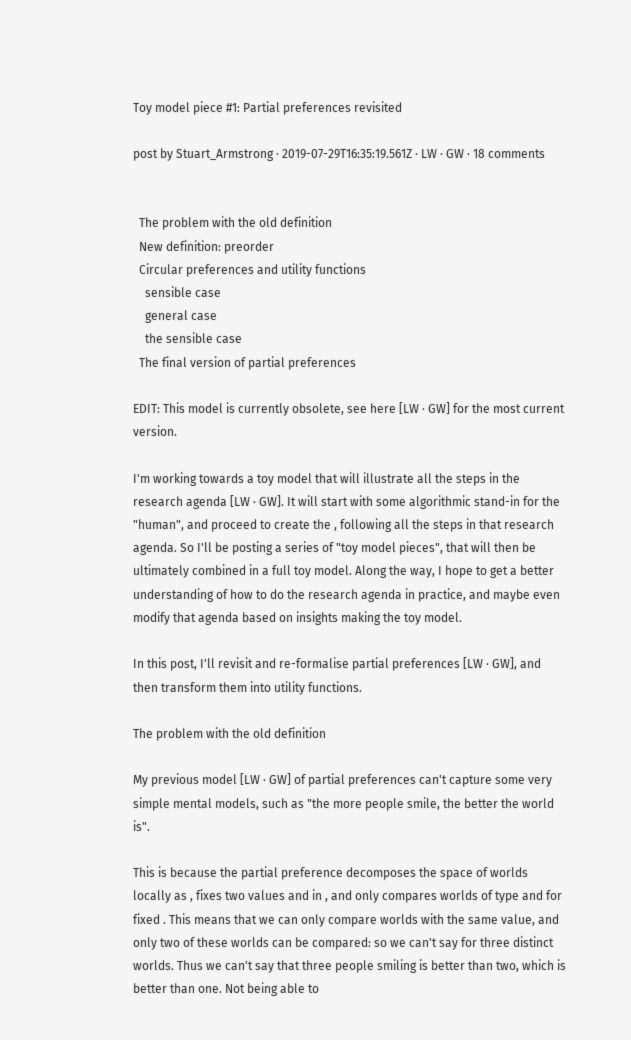Toy model piece #1: Partial preferences revisited

post by Stuart_Armstrong · 2019-07-29T16:35:19.561Z · LW · GW · 18 comments


  The problem with the old definition
  New definition: preorder
  Circular preferences and utility functions
    sensible case
    general case
    the sensible case
  The final version of partial preferences

EDIT: This model is currently obsolete, see here [LW · GW] for the most current version.

I'm working towards a toy model that will illustrate all the steps in the research agenda [LW · GW]. It will start with some algorithmic stand-in for the "human", and proceed to create the , following all the steps in that research agenda. So I'll be posting a series of "toy model pieces", that will then be ultimately combined in a full toy model. Along the way, I hope to get a better understanding of how to do the research agenda in practice, and maybe even modify that agenda based on insights making the toy model.

In this post, I'll revisit and re-formalise partial preferences [LW · GW], and then transform them into utility functions.

The problem with the old definition

My previous model [LW · GW] of partial preferences can't capture some very simple mental models, such as "the more people smile, the better the world is".

This is because the partial preference decomposes the space of worlds locally as , fixes two values and in , and only compares worlds of type and for fixed . This means that we can only compare worlds with the same value, and only two of these worlds can be compared: so we can't say for three distinct worlds. Thus we can't say that three people smiling is better than two, which is better than one. Not being able to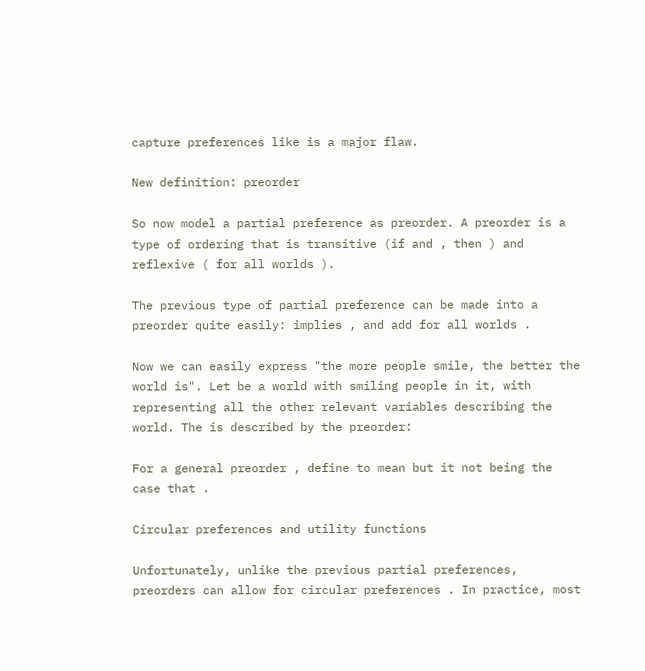capture preferences like is a major flaw.

New definition: preorder

So now model a partial preference as preorder. A preorder is a type of ordering that is transitive (if and , then ) and reflexive ( for all worlds ).

The previous type of partial preference can be made into a preorder quite easily: implies , and add for all worlds .

Now we can easily express "the more people smile, the better the world is". Let be a world with smiling people in it, with representing all the other relevant variables describing the world. The is described by the preorder:

For a general preorder , define to mean but it not being the case that .

Circular preferences and utility functions

Unfortunately, unlike the previous partial preferences, preorders can allow for circular preferences . In practice, most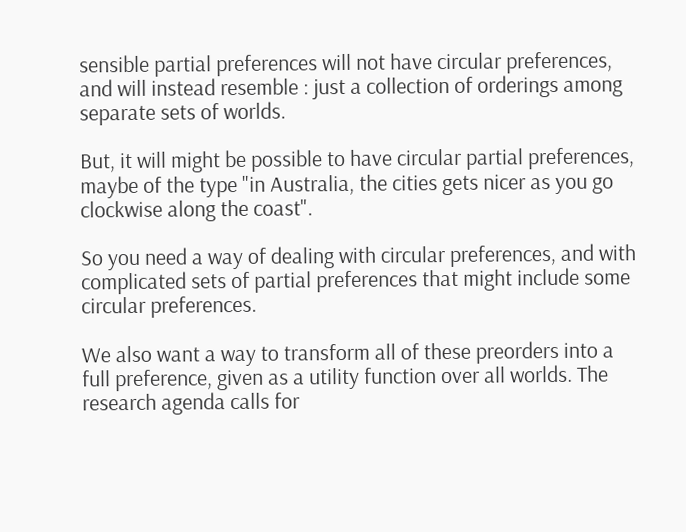sensible partial preferences will not have circular preferences, and will instead resemble : just a collection of orderings among separate sets of worlds.

But, it will might be possible to have circular partial preferences, maybe of the type "in Australia, the cities gets nicer as you go clockwise along the coast".

So you need a way of dealing with circular preferences, and with complicated sets of partial preferences that might include some circular preferences.

We also want a way to transform all of these preorders into a full preference, given as a utility function over all worlds. The research agenda calls for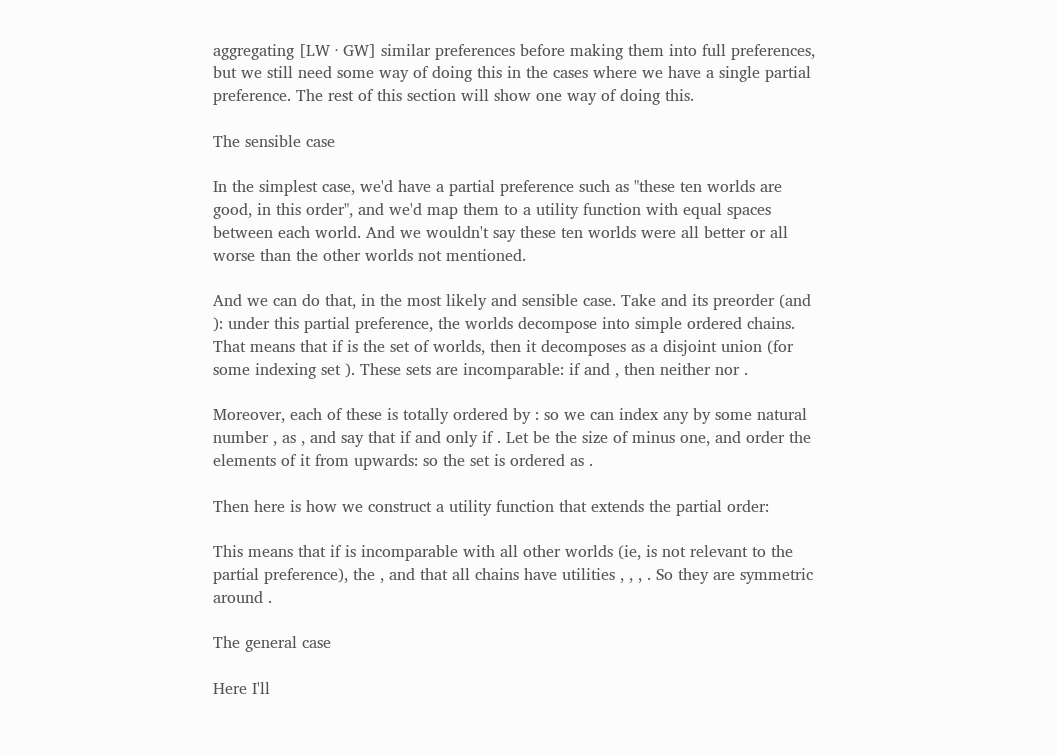aggregating [LW · GW] similar preferences before making them into full preferences, but we still need some way of doing this in the cases where we have a single partial preference. The rest of this section will show one way of doing this.

The sensible case

In the simplest case, we'd have a partial preference such as "these ten worlds are good, in this order", and we'd map them to a utility function with equal spaces between each world. And we wouldn't say these ten worlds were all better or all worse than the other worlds not mentioned.

And we can do that, in the most likely and sensible case. Take and its preorder (and ): under this partial preference, the worlds decompose into simple ordered chains. That means that if is the set of worlds, then it decomposes as a disjoint union (for some indexing set ). These sets are incomparable: if and , then neither nor .

Moreover, each of these is totally ordered by : so we can index any by some natural number , as , and say that if and only if . Let be the size of minus one, and order the elements of it from upwards: so the set is ordered as .

Then here is how we construct a utility function that extends the partial order:

This means that if is incomparable with all other worlds (ie, is not relevant to the partial preference), the , and that all chains have utilities , , , . So they are symmetric around .

The general case

Here I'll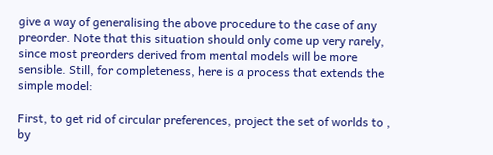give a way of generalising the above procedure to the case of any preorder. Note that this situation should only come up very rarely, since most preorders derived from mental models will be more sensible. Still, for completeness, here is a process that extends the simple model:

First, to get rid of circular preferences, project the set of worlds to , by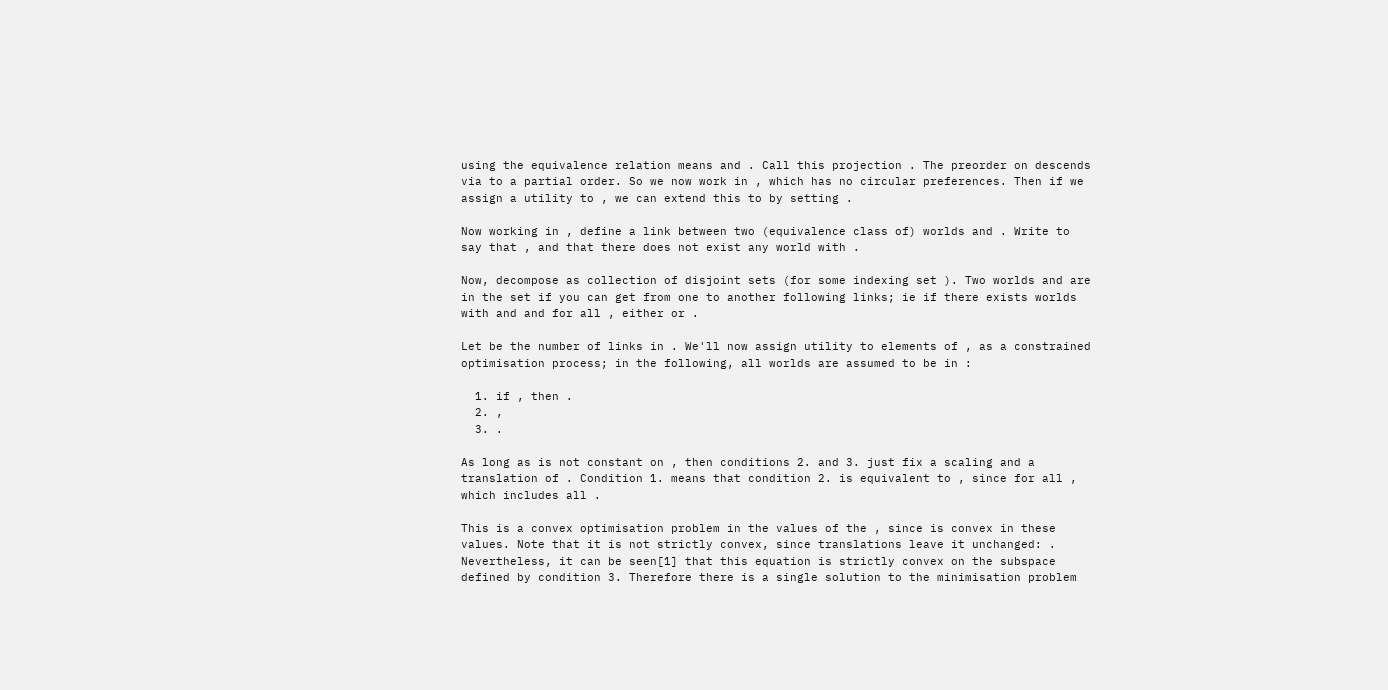using the equivalence relation means and . Call this projection . The preorder on descends via to a partial order. So we now work in , which has no circular preferences. Then if we assign a utility to , we can extend this to by setting .

Now working in , define a link between two (equivalence class of) worlds and . Write to say that , and that there does not exist any world with .

Now, decompose as collection of disjoint sets (for some indexing set ). Two worlds and are in the set if you can get from one to another following links; ie if there exists worlds with and and for all , either or .

Let be the number of links in . We'll now assign utility to elements of , as a constrained optimisation process; in the following, all worlds are assumed to be in :

  1. if , then .
  2. ,
  3. .

As long as is not constant on , then conditions 2. and 3. just fix a scaling and a translation of . Condition 1. means that condition 2. is equivalent to , since for all , which includes all .

This is a convex optimisation problem in the values of the , since is convex in these values. Note that it is not strictly convex, since translations leave it unchanged: . Nevertheless, it can be seen[1] that this equation is strictly convex on the subspace defined by condition 3. Therefore there is a single solution to the minimisation problem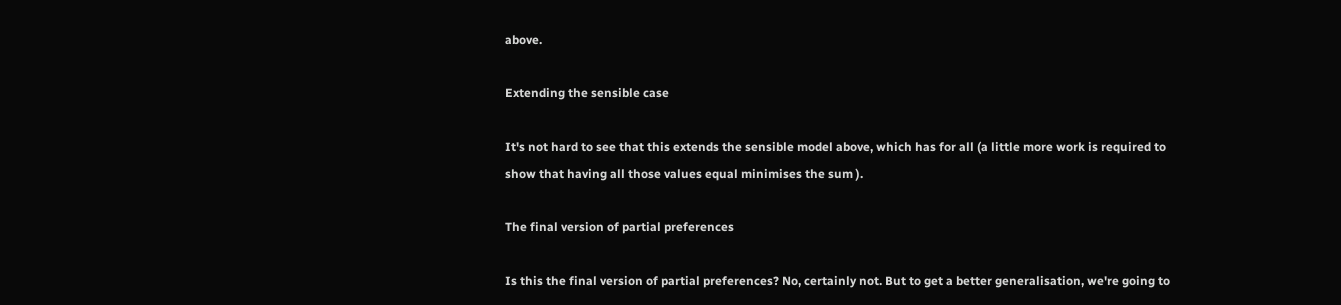above.

Extending the sensible case

It's not hard to see that this extends the sensible model above, which has for all (a little more work is required to show that having all those values equal minimises the sum ).

The final version of partial preferences

Is this the final version of partial preferences? No, certainly not. But to get a better generalisation, we're going to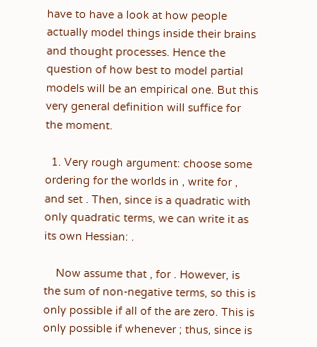have to have a look at how people actually model things inside their brains and thought processes. Hence the question of how best to model partial models will be an empirical one. But this very general definition will suffice for the moment.

  1. Very rough argument: choose some ordering for the worlds in , write for , and set . Then, since is a quadratic with only quadratic terms, we can write it as its own Hessian: .

    Now assume that , for . However, is the sum of non-negative terms, so this is only possible if all of the are zero. This is only possible if whenever ; thus, since is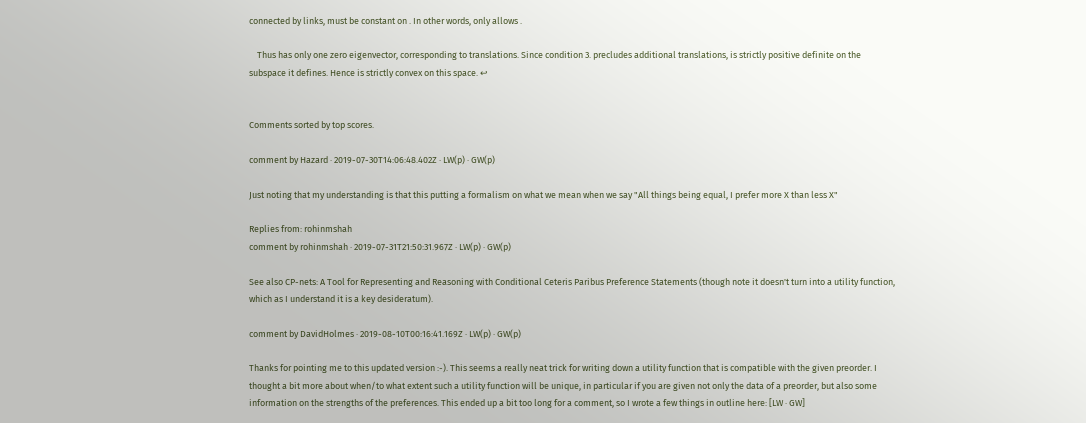connected by links, must be constant on . In other words, only allows .

    Thus has only one zero eigenvector, corresponding to translations. Since condition 3. precludes additional translations, is strictly positive definite on the subspace it defines. Hence is strictly convex on this space. ↩


Comments sorted by top scores.

comment by Hazard · 2019-07-30T14:06:48.402Z · LW(p) · GW(p)

Just noting that my understanding is that this putting a formalism on what we mean when we say "All things being equal, I prefer more X than less X"

Replies from: rohinmshah
comment by rohinmshah · 2019-07-31T21:50:31.967Z · LW(p) · GW(p)

See also CP-nets: A Tool for Representing and Reasoning with Conditional Ceteris Paribus Preference Statements (though note it doesn't turn into a utility function, which as I understand it is a key desideratum).

comment by DavidHolmes · 2019-08-10T00:16:41.169Z · LW(p) · GW(p)

Thanks for pointing me to this updated version :-). This seems a really neat trick for writing down a utility function that is compatible with the given preorder. I thought a bit more about when/to what extent such a utility function will be unique, in particular if you are given not only the data of a preorder, but also some information on the strengths of the preferences. This ended up a bit too long for a comment, so I wrote a few things in outline here: [LW · GW]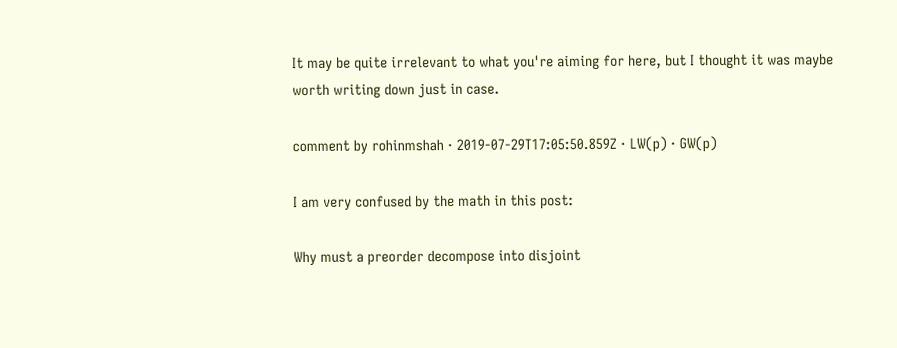It may be quite irrelevant to what you're aiming for here, but I thought it was maybe worth writing down just in case.

comment by rohinmshah · 2019-07-29T17:05:50.859Z · LW(p) · GW(p)

I am very confused by the math in this post:

Why must a preorder decompose into disjoint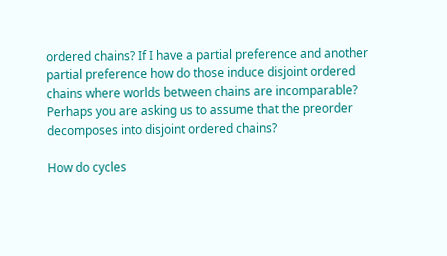ordered chains? If I have a partial preference and another partial preference how do those induce disjoint ordered chains where worlds between chains are incomparable? Perhaps you are asking us to assume that the preorder decomposes into disjoint ordered chains?

How do cycles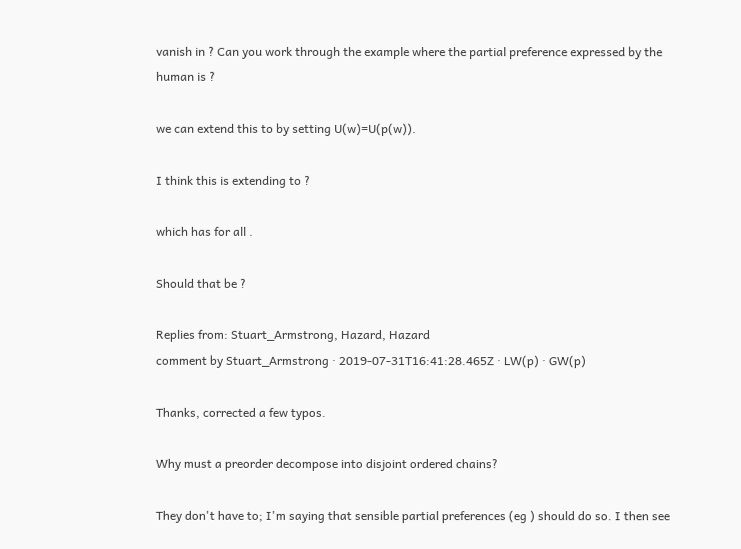vanish in ? Can you work through the example where the partial preference expressed by the human is ?

we can extend this to by setting U(w)=U(p(w)).

I think this is extending to ?

which has for all .

Should that be ?

Replies from: Stuart_Armstrong, Hazard, Hazard
comment by Stuart_Armstrong · 2019-07-31T16:41:28.465Z · LW(p) · GW(p)

Thanks, corrected a few typos.

Why must a preorder decompose into disjoint ordered chains?

They don't have to; I'm saying that sensible partial preferences (eg ) should do so. I then see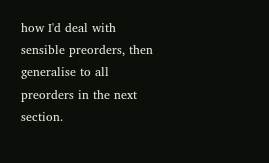how I'd deal with sensible preorders, then generalise to all preorders in the next section.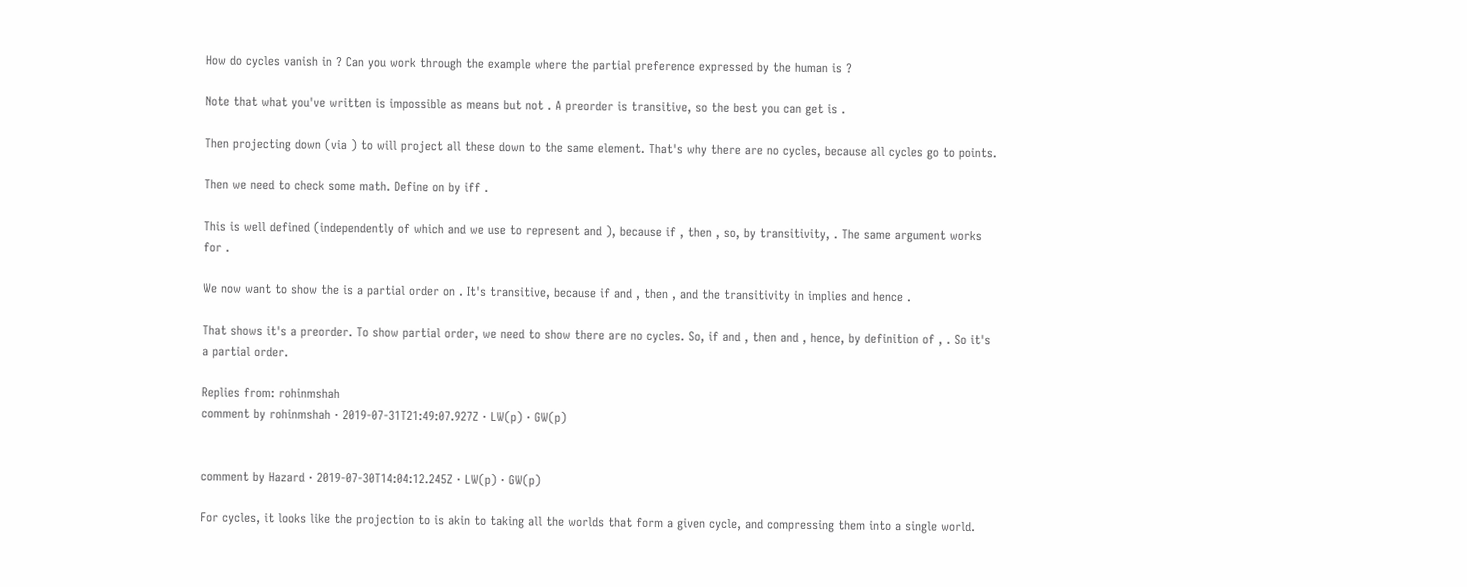How do cycles vanish in ? Can you work through the example where the partial preference expressed by the human is ?

Note that what you've written is impossible as means but not . A preorder is transitive, so the best you can get is .

Then projecting down (via ) to will project all these down to the same element. That's why there are no cycles, because all cycles go to points.

Then we need to check some math. Define on by iff .

This is well defined (independently of which and we use to represent and ), because if , then , so, by transitivity, . The same argument works for .

We now want to show the is a partial order on . It's transitive, because if and , then , and the transitivity in implies and hence .

That shows it's a preorder. To show partial order, we need to show there are no cycles. So, if and , then and , hence, by definition of , . So it's a partial order.

Replies from: rohinmshah
comment by rohinmshah · 2019-07-31T21:49:07.927Z · LW(p) · GW(p)


comment by Hazard · 2019-07-30T14:04:12.245Z · LW(p) · GW(p)

For cycles, it looks like the projection to is akin to taking all the worlds that form a given cycle, and compressing them into a single world.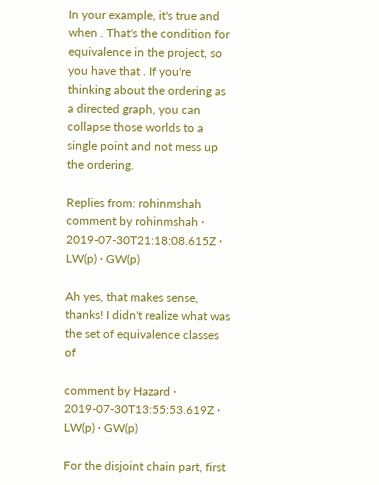In your example, it's true and when . That's the condition for equivalence in the project, so you have that . If you're thinking about the ordering as a directed graph, you can collapse those worlds to a single point and not mess up the ordering.

Replies from: rohinmshah
comment by rohinmshah · 2019-07-30T21:18:08.615Z · LW(p) · GW(p)

Ah yes, that makes sense, thanks! I didn't realize what was the set of equivalence classes of

comment by Hazard · 2019-07-30T13:55:53.619Z · LW(p) · GW(p)

For the disjoint chain part, first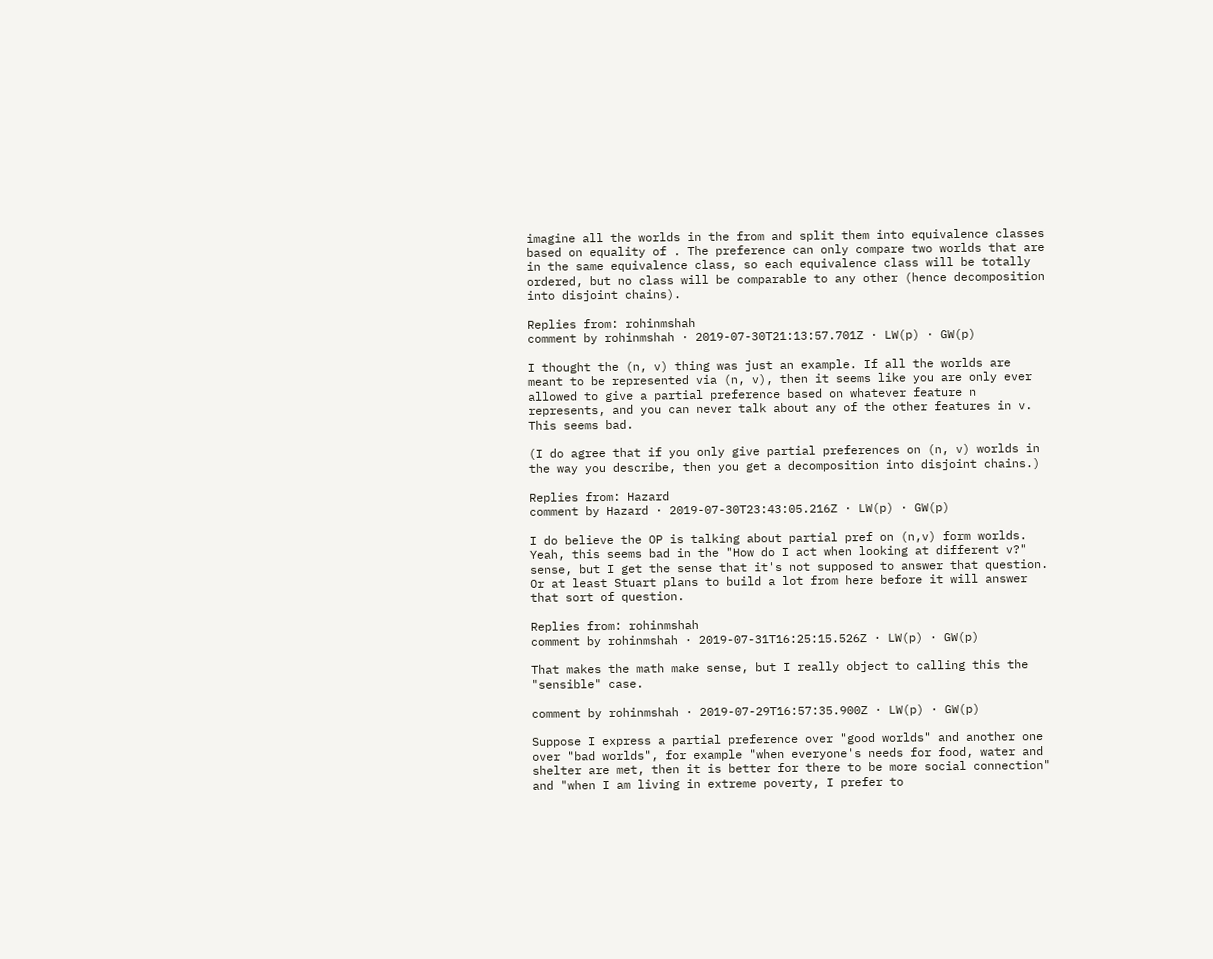imagine all the worlds in the from and split them into equivalence classes based on equality of . The preference can only compare two worlds that are in the same equivalence class, so each equivalence class will be totally ordered, but no class will be comparable to any other (hence decomposition into disjoint chains).

Replies from: rohinmshah
comment by rohinmshah · 2019-07-30T21:13:57.701Z · LW(p) · GW(p)

I thought the (n, v) thing was just an example. If all the worlds are meant to be represented via (n, v), then it seems like you are only ever allowed to give a partial preference based on whatever feature n represents, and you can never talk about any of the other features in v. This seems bad.

(I do agree that if you only give partial preferences on (n, v) worlds in the way you describe, then you get a decomposition into disjoint chains.)

Replies from: Hazard
comment by Hazard · 2019-07-30T23:43:05.216Z · LW(p) · GW(p)

I do believe the OP is talking about partial pref on (n,v) form worlds. Yeah, this seems bad in the "How do I act when looking at different v?" sense, but I get the sense that it's not supposed to answer that question. Or at least Stuart plans to build a lot from here before it will answer that sort of question.

Replies from: rohinmshah
comment by rohinmshah · 2019-07-31T16:25:15.526Z · LW(p) · GW(p)

That makes the math make sense, but I really object to calling this the "sensible" case.

comment by rohinmshah · 2019-07-29T16:57:35.900Z · LW(p) · GW(p)

Suppose I express a partial preference over "good worlds" and another one over "bad worlds", for example "when everyone's needs for food, water and shelter are met, then it is better for there to be more social connection" and "when I am living in extreme poverty, I prefer to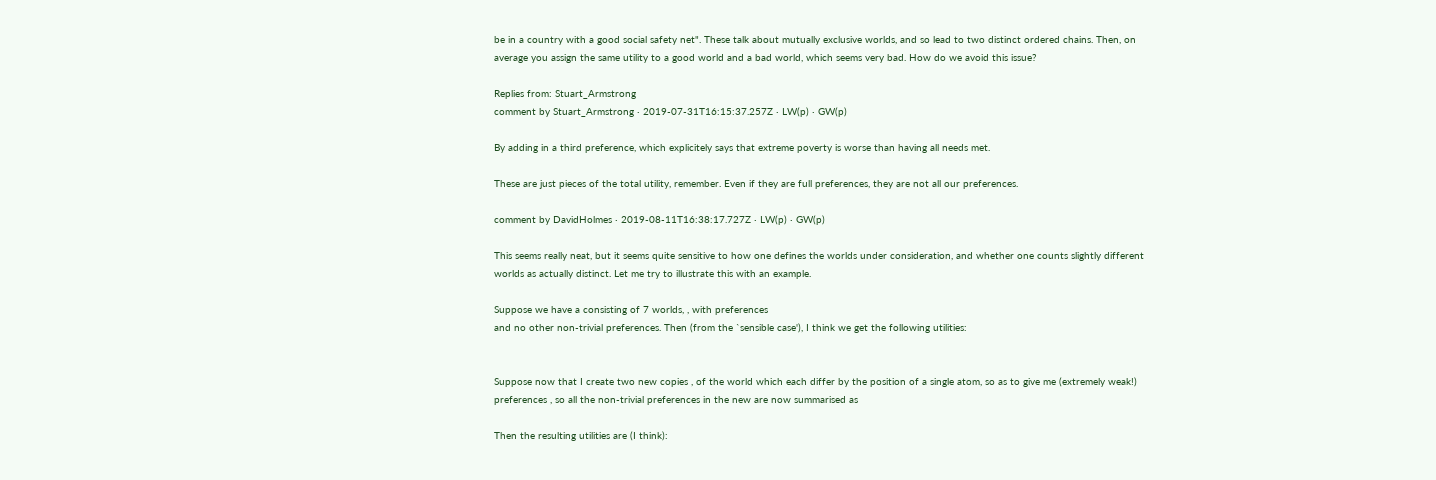be in a country with a good social safety net". These talk about mutually exclusive worlds, and so lead to two distinct ordered chains. Then, on average you assign the same utility to a good world and a bad world, which seems very bad. How do we avoid this issue?

Replies from: Stuart_Armstrong
comment by Stuart_Armstrong · 2019-07-31T16:15:37.257Z · LW(p) · GW(p)

By adding in a third preference, which explicitely says that extreme poverty is worse than having all needs met.

These are just pieces of the total utility, remember. Even if they are full preferences, they are not all our preferences.

comment by DavidHolmes · 2019-08-11T16:38:17.727Z · LW(p) · GW(p)

This seems really neat, but it seems quite sensitive to how one defines the worlds under consideration, and whether one counts slightly different worlds as actually distinct. Let me try to illustrate this with an example.

Suppose we have a consisting of 7 worlds, , with preferences
and no other non-trivial preferences. Then (from the `sensible case'), I think we get the following utilities:


Suppose now that I create two new copies , of the world which each differ by the position of a single atom, so as to give me (extremely weak!) preferences , so all the non-trivial preferences in the new are now summarised as

Then the resulting utilities are (I think):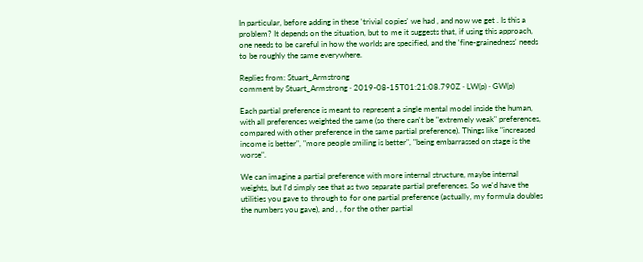In particular, before adding in these 'trivial copies' we had , and now we get . Is this a problem? It depends on the situation, but to me it suggests that, if using this approach, one needs to be careful in how the worlds are specified, and the 'fine-grainedness' needs to be roughly the same everywhere.

Replies from: Stuart_Armstrong
comment by Stuart_Armstrong · 2019-08-15T01:21:08.790Z · LW(p) · GW(p)

Each partial preference is meant to represent a single mental model inside the human, with all preferences weighted the same (so there can't be "extremely weak" preferences, compared with other preference in the same partial preference). Things like "increased income is better", "more people smiling is better", "being embarrassed on stage is the worse".

We can imagine a partial preference with more internal structure, maybe internal weights, but I'd simply see that as two separate partial preferences. So we'd have the utilities you gave to through to for one partial preference (actually, my formula doubles the numbers you gave), and , , for the other partial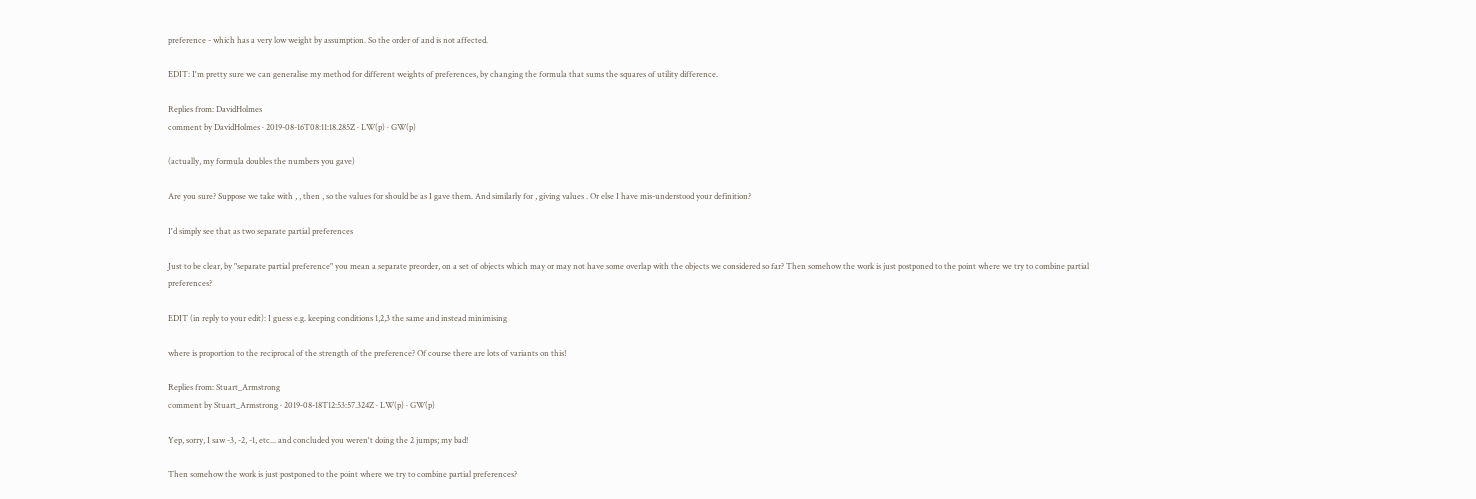preference - which has a very low weight by assumption. So the order of and is not affected.

EDIT: I'm pretty sure we can generalise my method for different weights of preferences, by changing the formula that sums the squares of utility difference.

Replies from: DavidHolmes
comment by DavidHolmes · 2019-08-16T08:11:18.285Z · LW(p) · GW(p)

(actually, my formula doubles the numbers you gave)

Are you sure? Suppose we take with , , then , so the values for should be as I gave them. And similarly for , giving values . Or else I have mis-understood your definition?

I'd simply see that as two separate partial preferences

Just to be clear, by "separate partial preference" you mean a separate preorder, on a set of objects which may or may not have some overlap with the objects we considered so far? Then somehow the work is just postponed to the point where we try to combine partial preferences?

EDIT (in reply to your edit): I guess e.g. keeping conditions 1,2,3 the same and instead minimising

where is proportion to the reciprocal of the strength of the preference? Of course there are lots of variants on this!

Replies from: Stuart_Armstrong
comment by Stuart_Armstrong · 2019-08-18T12:53:57.324Z · LW(p) · GW(p)

Yep, sorry, I saw -3, -2, -1, etc... and concluded you weren't doing the 2 jumps; my bad!

Then somehow the work is just postponed to the point where we try to combine partial preferences?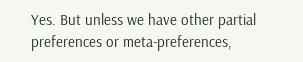Yes. But unless we have other partial preferences or meta-preferences,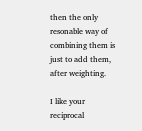then the only resonable way of combining them is just to add them, after weighting.

I like your reciprocal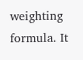weighting formula. It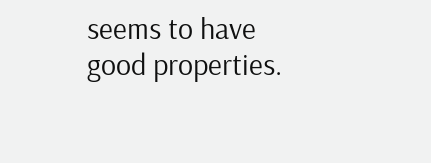seems to have good properties.